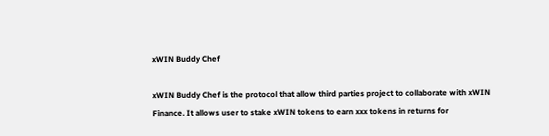xWIN Buddy Chef

xWIN Buddy Chef is the protocol that allow third parties project to collaborate with xWIN Finance. It allows user to stake xWIN tokens to earn xxx tokens in returns for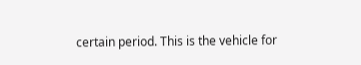certain period. This is the vehicle for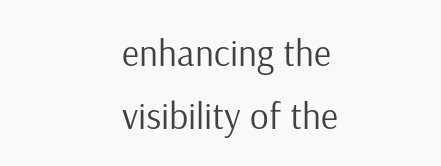enhancing the visibility of the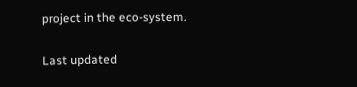project in the eco-system.

Last updated